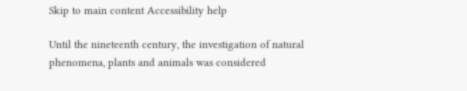Skip to main content Accessibility help

Until the nineteenth century, the investigation of natural phenomena, plants and animals was considered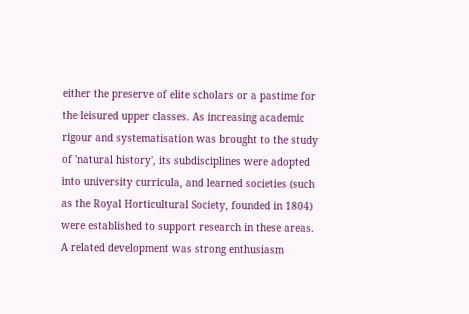either the preserve of elite scholars or a pastime for the leisured upper classes. As increasing academic rigour and systematisation was brought to the study of 'natural history', its subdisciplines were adopted into university curricula, and learned societies (such as the Royal Horticultural Society, founded in 1804) were established to support research in these areas. A related development was strong enthusiasm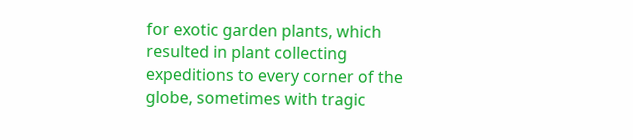for exotic garden plants, which resulted in plant collecting expeditions to every corner of the globe, sometimes with tragic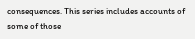consequences. This series includes accounts of some of those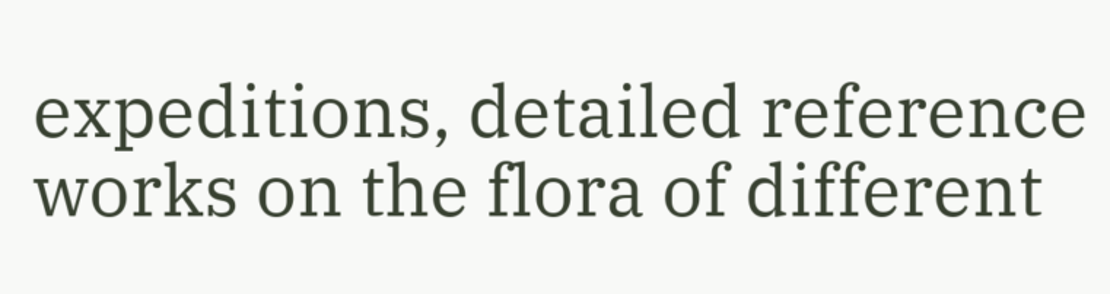expeditions, detailed reference works on the flora of different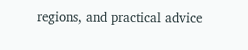regions, and practical advice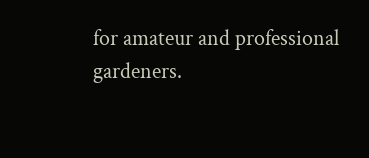for amateur and professional gardeners.